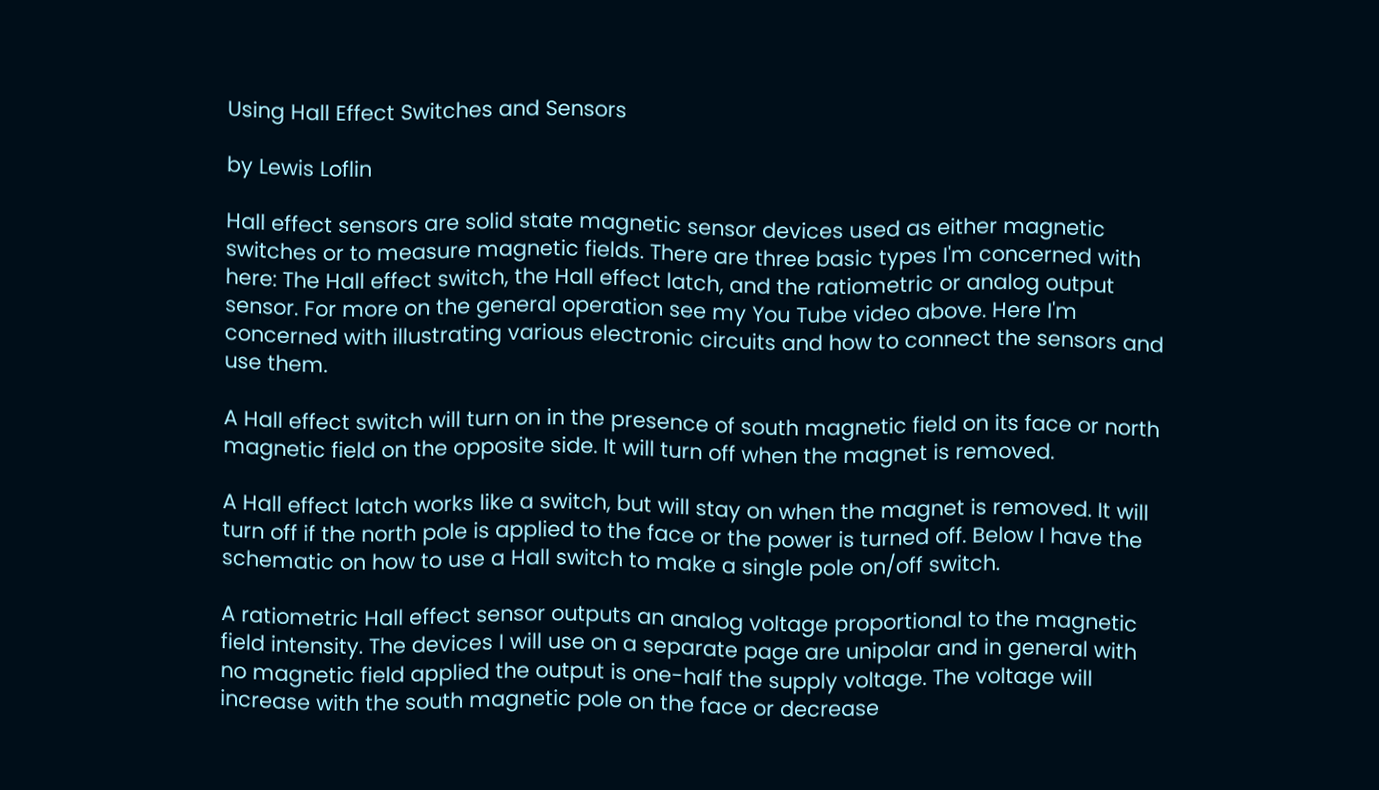Using Hall Effect Switches and Sensors

by Lewis Loflin

Hall effect sensors are solid state magnetic sensor devices used as either magnetic switches or to measure magnetic fields. There are three basic types I'm concerned with here: The Hall effect switch, the Hall effect latch, and the ratiometric or analog output sensor. For more on the general operation see my You Tube video above. Here I'm concerned with illustrating various electronic circuits and how to connect the sensors and use them.

A Hall effect switch will turn on in the presence of south magnetic field on its face or north magnetic field on the opposite side. It will turn off when the magnet is removed.

A Hall effect latch works like a switch, but will stay on when the magnet is removed. It will turn off if the north pole is applied to the face or the power is turned off. Below I have the schematic on how to use a Hall switch to make a single pole on/off switch.

A ratiometric Hall effect sensor outputs an analog voltage proportional to the magnetic field intensity. The devices I will use on a separate page are unipolar and in general with no magnetic field applied the output is one-half the supply voltage. The voltage will increase with the south magnetic pole on the face or decrease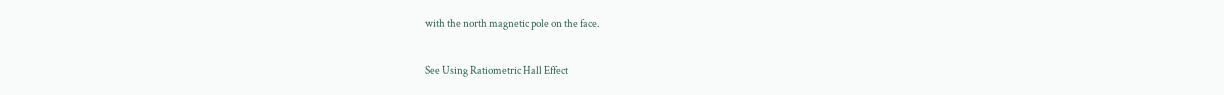with the north magnetic pole on the face.

See Using Ratiometric Hall Effect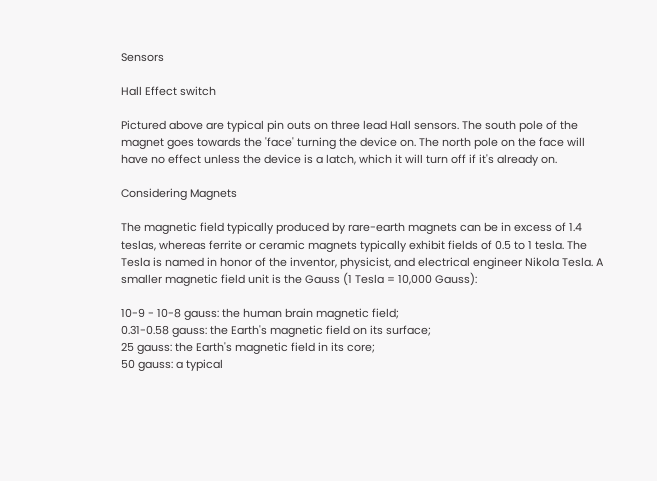Sensors

Hall Effect switch

Pictured above are typical pin outs on three lead Hall sensors. The south pole of the magnet goes towards the 'face' turning the device on. The north pole on the face will have no effect unless the device is a latch, which it will turn off if it's already on.

Considering Magnets

The magnetic field typically produced by rare-earth magnets can be in excess of 1.4 teslas, whereas ferrite or ceramic magnets typically exhibit fields of 0.5 to 1 tesla. The Tesla is named in honor of the inventor, physicist, and electrical engineer Nikola Tesla. A smaller magnetic field unit is the Gauss (1 Tesla = 10,000 Gauss):

10-9 - 10-8 gauss: the human brain magnetic field;
0.31-0.58 gauss: the Earth's magnetic field on its surface;
25 gauss: the Earth's magnetic field in its core;
50 gauss: a typical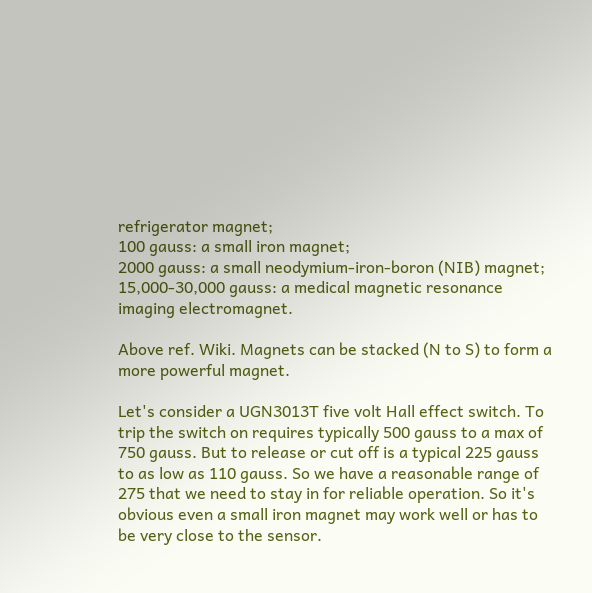refrigerator magnet;
100 gauss: a small iron magnet;
2000 gauss: a small neodymium-iron-boron (NIB) magnet;
15,000-30,000 gauss: a medical magnetic resonance imaging electromagnet.

Above ref. Wiki. Magnets can be stacked (N to S) to form a more powerful magnet.

Let's consider a UGN3013T five volt Hall effect switch. To trip the switch on requires typically 500 gauss to a max of 750 gauss. But to release or cut off is a typical 225 gauss to as low as 110 gauss. So we have a reasonable range of 275 that we need to stay in for reliable operation. So it's obvious even a small iron magnet may work well or has to be very close to the sensor.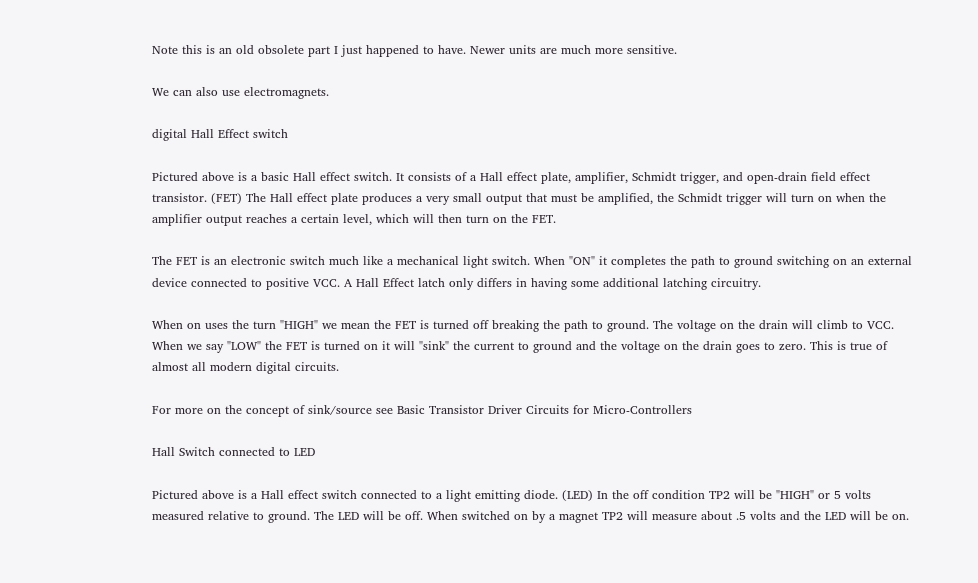Note this is an old obsolete part I just happened to have. Newer units are much more sensitive.

We can also use electromagnets.

digital Hall Effect switch

Pictured above is a basic Hall effect switch. It consists of a Hall effect plate, amplifier, Schmidt trigger, and open-drain field effect transistor. (FET) The Hall effect plate produces a very small output that must be amplified, the Schmidt trigger will turn on when the amplifier output reaches a certain level, which will then turn on the FET.

The FET is an electronic switch much like a mechanical light switch. When "ON" it completes the path to ground switching on an external device connected to positive VCC. A Hall Effect latch only differs in having some additional latching circuitry.

When on uses the turn "HIGH" we mean the FET is turned off breaking the path to ground. The voltage on the drain will climb to VCC. When we say "LOW" the FET is turned on it will "sink" the current to ground and the voltage on the drain goes to zero. This is true of almost all modern digital circuits.

For more on the concept of sink/source see Basic Transistor Driver Circuits for Micro-Controllers

Hall Switch connected to LED

Pictured above is a Hall effect switch connected to a light emitting diode. (LED) In the off condition TP2 will be "HIGH" or 5 volts measured relative to ground. The LED will be off. When switched on by a magnet TP2 will measure about .5 volts and the LED will be on.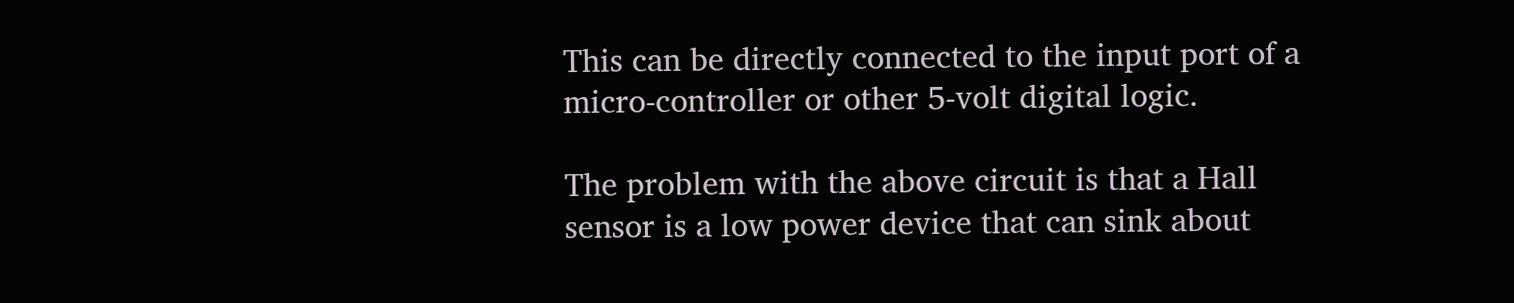This can be directly connected to the input port of a micro-controller or other 5-volt digital logic.

The problem with the above circuit is that a Hall sensor is a low power device that can sink about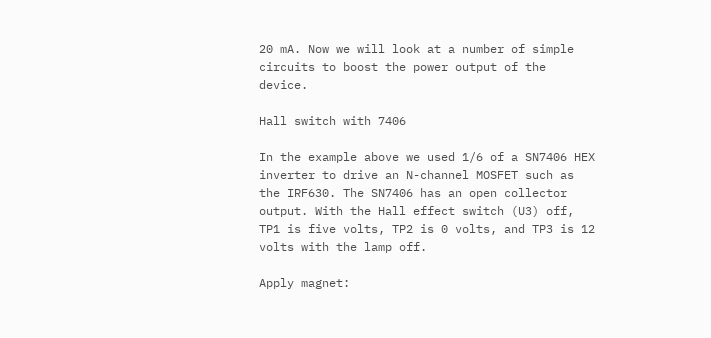20 mA. Now we will look at a number of simple circuits to boost the power output of the device.

Hall switch with 7406

In the example above we used 1/6 of a SN7406 HEX inverter to drive an N-channel MOSFET such as the IRF630. The SN7406 has an open collector output. With the Hall effect switch (U3) off, TP1 is five volts, TP2 is 0 volts, and TP3 is 12 volts with the lamp off.

Apply magnet: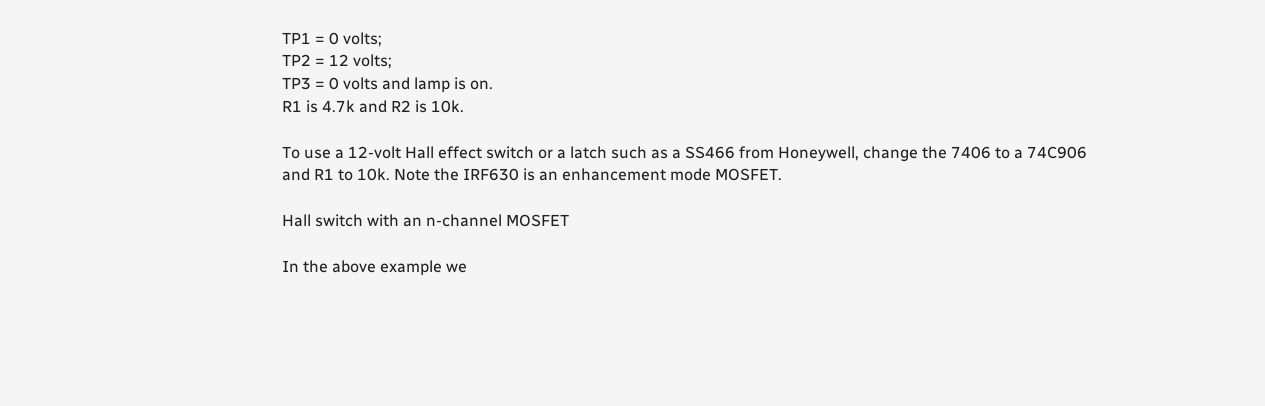TP1 = 0 volts;
TP2 = 12 volts;
TP3 = 0 volts and lamp is on.
R1 is 4.7k and R2 is 10k.

To use a 12-volt Hall effect switch or a latch such as a SS466 from Honeywell, change the 7406 to a 74C906 and R1 to 10k. Note the IRF630 is an enhancement mode MOSFET.

Hall switch with an n-channel MOSFET

In the above example we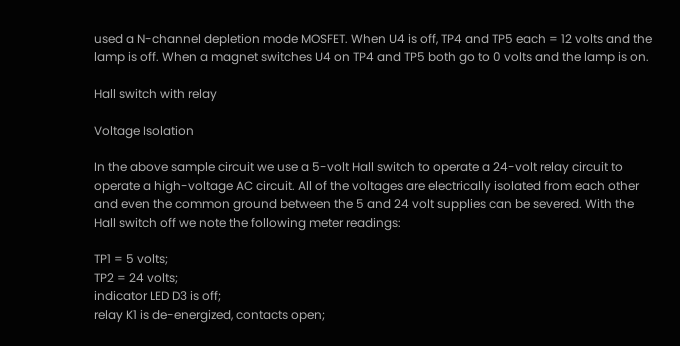used a N-channel depletion mode MOSFET. When U4 is off, TP4 and TP5 each = 12 volts and the lamp is off. When a magnet switches U4 on TP4 and TP5 both go to 0 volts and the lamp is on.

Hall switch with relay

Voltage Isolation

In the above sample circuit we use a 5-volt Hall switch to operate a 24-volt relay circuit to operate a high-voltage AC circuit. All of the voltages are electrically isolated from each other and even the common ground between the 5 and 24 volt supplies can be severed. With the Hall switch off we note the following meter readings:

TP1 = 5 volts;
TP2 = 24 volts;
indicator LED D3 is off;
relay K1 is de-energized, contacts open;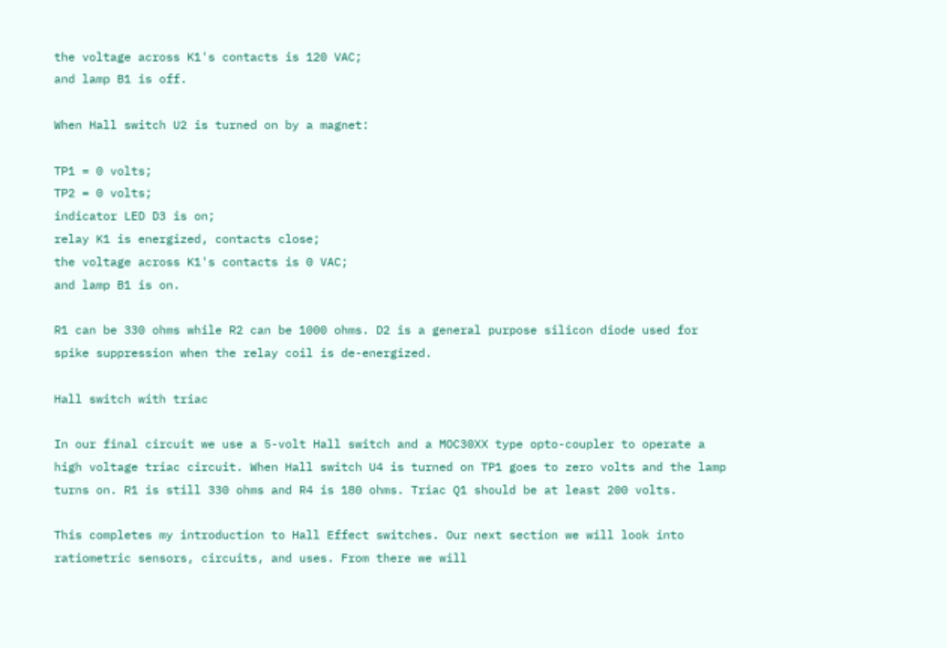the voltage across K1's contacts is 120 VAC;
and lamp B1 is off.

When Hall switch U2 is turned on by a magnet:

TP1 = 0 volts;
TP2 = 0 volts;
indicator LED D3 is on;
relay K1 is energized, contacts close;
the voltage across K1's contacts is 0 VAC;
and lamp B1 is on.

R1 can be 330 ohms while R2 can be 1000 ohms. D2 is a general purpose silicon diode used for spike suppression when the relay coil is de-energized.

Hall switch with triac

In our final circuit we use a 5-volt Hall switch and a MOC30XX type opto-coupler to operate a high voltage triac circuit. When Hall switch U4 is turned on TP1 goes to zero volts and the lamp turns on. R1 is still 330 ohms and R4 is 180 ohms. Triac Q1 should be at least 200 volts.

This completes my introduction to Hall Effect switches. Our next section we will look into ratiometric sensors, circuits, and uses. From there we will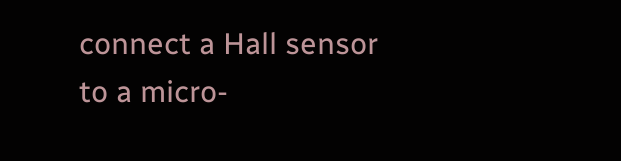connect a Hall sensor to a micro-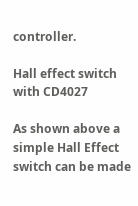controller.

Hall effect switch with CD4027

As shown above a simple Hall Effect switch can be made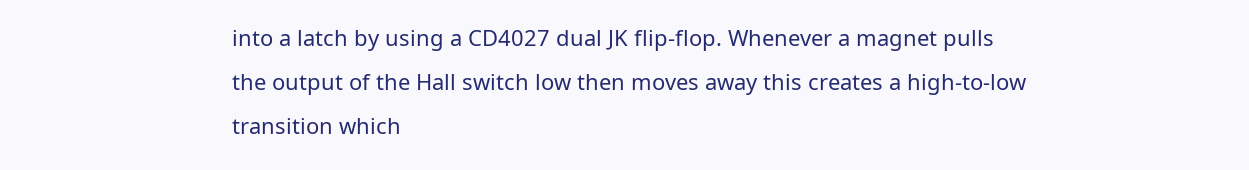into a latch by using a CD4027 dual JK flip-flop. Whenever a magnet pulls the output of the Hall switch low then moves away this creates a high-to-low transition which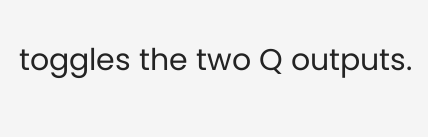toggles the two Q outputs.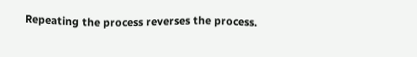Repeating the process reverses the process.